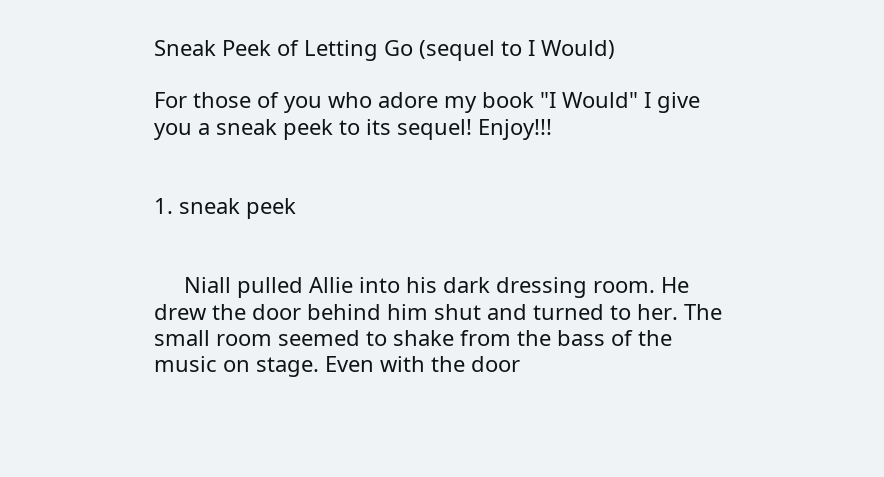Sneak Peek of Letting Go (sequel to I Would)

For those of you who adore my book "I Would" I give you a sneak peek to its sequel! Enjoy!!!


1. sneak peek


     Niall pulled Allie into his dark dressing room. He drew the door behind him shut and turned to her. The small room seemed to shake from the bass of the music on stage. Even with the door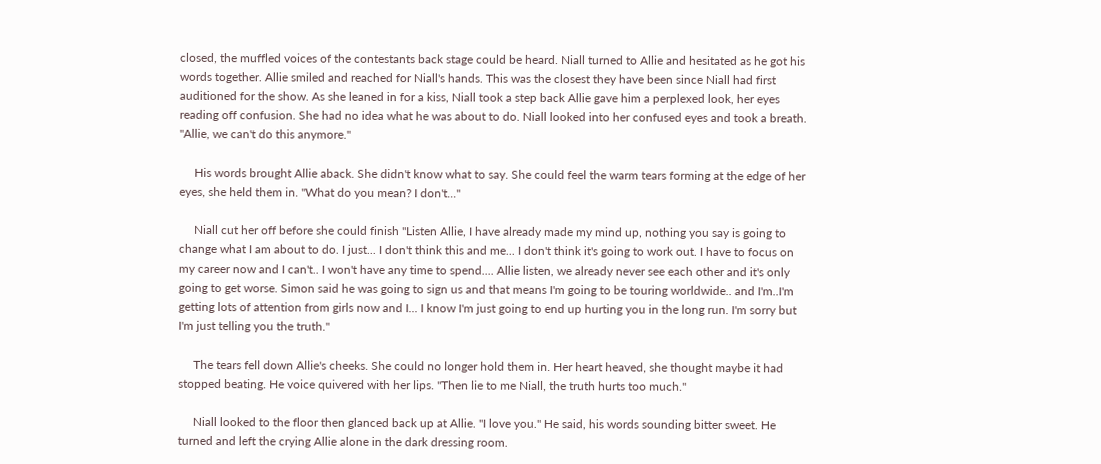closed, the muffled voices of the contestants back stage could be heard. Niall turned to Allie and hesitated as he got his words together. Allie smiled and reached for Niall's hands. This was the closest they have been since Niall had first auditioned for the show. As she leaned in for a kiss, Niall took a step back Allie gave him a perplexed look, her eyes reading off confusion. She had no idea what he was about to do. Niall looked into her confused eyes and took a breath. "Allie, we can't do this anymore."

     His words brought Allie aback. She didn't know what to say. She could feel the warm tears forming at the edge of her eyes, she held them in. "What do you mean? I don't..."

     Niall cut her off before she could finish "Listen Allie, I have already made my mind up, nothing you say is going to change what I am about to do. I just... I don't think this and me... I don't think it's going to work out. I have to focus on my career now and I can't.. I won't have any time to spend.... Allie listen, we already never see each other and it's only going to get worse. Simon said he was going to sign us and that means I'm going to be touring worldwide.. and I'm..I'm getting lots of attention from girls now and I... I know I'm just going to end up hurting you in the long run. I'm sorry but I'm just telling you the truth."

     The tears fell down Allie's cheeks. She could no longer hold them in. Her heart heaved, she thought maybe it had stopped beating. He voice quivered with her lips. "Then lie to me Niall, the truth hurts too much."

     Niall looked to the floor then glanced back up at Allie. "I love you." He said, his words sounding bitter sweet. He turned and left the crying Allie alone in the dark dressing room.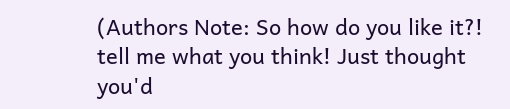(Authors Note: So how do you like it?! tell me what you think! Just thought you'd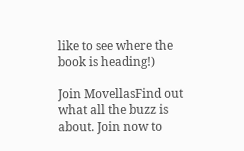like to see where the book is heading!)

Join MovellasFind out what all the buzz is about. Join now to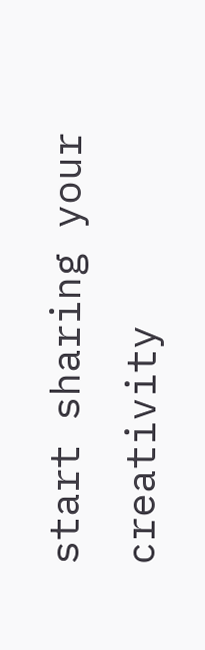start sharing your creativity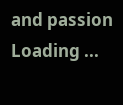and passion
Loading ...